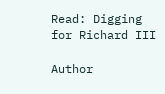Read: Digging for Richard III

Author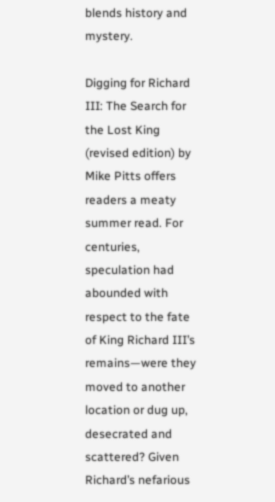blends history and mystery.

Digging for Richard III: The Search for the Lost King (revised edition) by Mike Pitts offers readers a meaty summer read. For centuries, speculation had abounded with respect to the fate of King Richard III’s remains—were they moved to another location or dug up, desecrated and scattered? Given Richard’s nefarious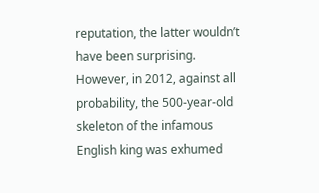reputation, the latter wouldn’t have been surprising. However, in 2012, against all probability, the 500-year-old skeleton of the infamous English king was exhumed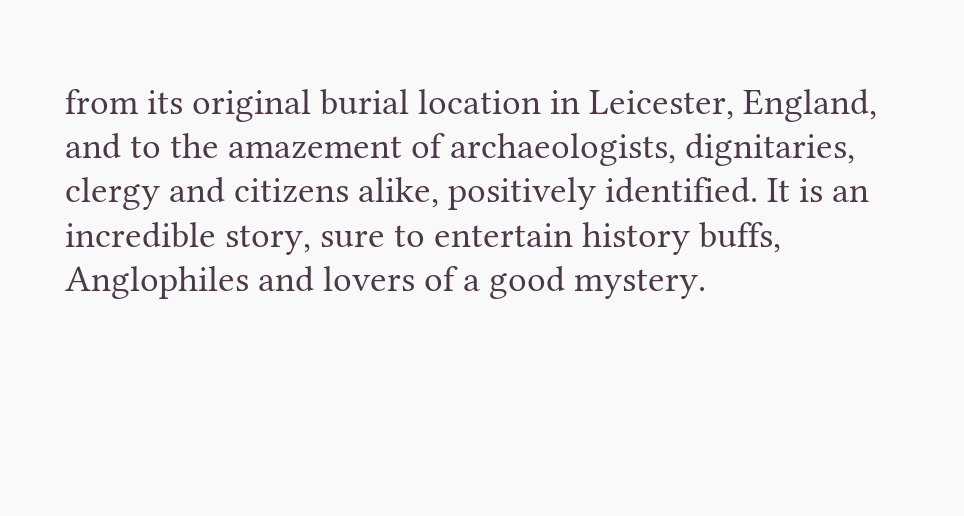from its original burial location in Leicester, England, and to the amazement of archaeologists, dignitaries, clergy and citizens alike, positively identified. It is an incredible story, sure to entertain history buffs, Anglophiles and lovers of a good mystery.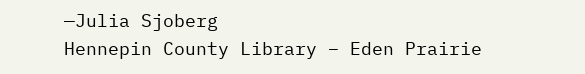—Julia Sjoberg
Hennepin County Library – Eden Prairie